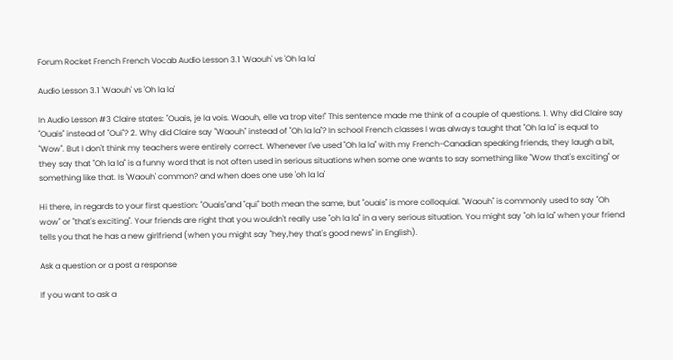Forum Rocket French French Vocab Audio Lesson 3.1 'Waouh' vs 'Oh la la'

Audio Lesson 3.1 'Waouh' vs 'Oh la la'

In Audio Lesson #3 Claire states: "Ouais, je la vois. Waouh, elle va trop vite!" This sentence made me think of a couple of questions. 1. Why did Claire say "Ouais" instead of "Oui"? 2. Why did Claire say "Waouh" instead of "Oh la la"? In school French classes I was always taught that "Oh la la" is equal to "Wow". But I don't think my teachers were entirely correct. Whenever I've used "Oh la la" with my French-Canadian speaking friends, they laugh a bit, they say that "Oh la la" is a funny word that is not often used in serious situations when some one wants to say something like "Wow that's exciting" or something like that. Is 'Waouh' common? and when does one use 'oh la la'

Hi there, in regards to your first question: "Ouais"and "qui" both mean the same, but "ouais" is more colloquial. "Waouh" is commonly used to say "Oh wow" or "that's exciting". Your friends are right that you wouldn't really use "oh la la" in a very serious situation. You might say "oh la la" when your friend tells you that he has a new girlfriend (when you might say "hey,hey that's good news" in English).

Ask a question or a post a response

If you want to ask a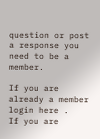question or post a response you need to be a member.

If you are already a member login here .
If you are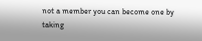not a member you can become one by taking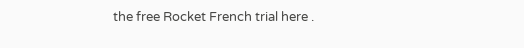the free Rocket French trial here .